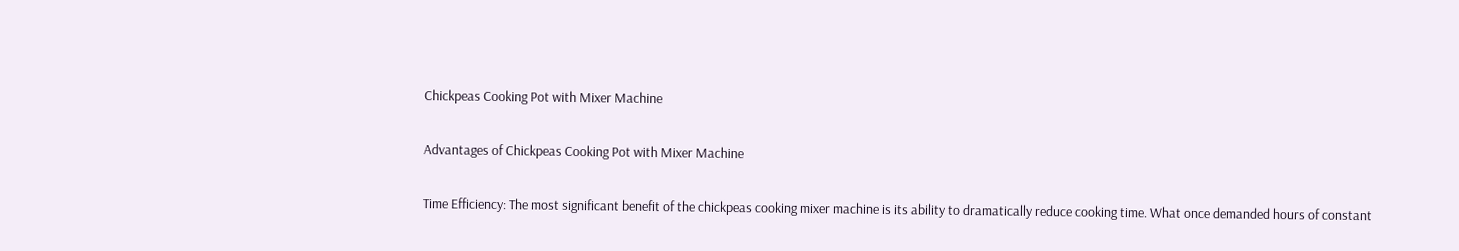Chickpeas Cooking Pot with Mixer Machine

Advantages of Chickpeas Cooking Pot with Mixer Machine

Time Efficiency: The most significant benefit of the chickpeas cooking mixer machine is its ability to dramatically reduce cooking time. What once demanded hours of constant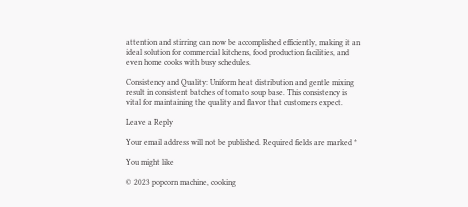attention and stirring can now be accomplished efficiently, making it an ideal solution for commercial kitchens, food production facilities, and even home cooks with busy schedules.

Consistency and Quality: Uniform heat distribution and gentle mixing result in consistent batches of tomato soup base. This consistency is vital for maintaining the quality and flavor that customers expect.

Leave a Reply

Your email address will not be published. Required fields are marked *

You might like

© 2023 popcorn machine, cooking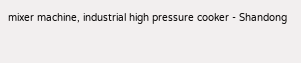mixer machine, industrial high pressure cooker - Shandong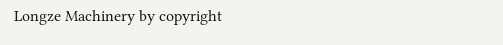Longze Machinery by copyright